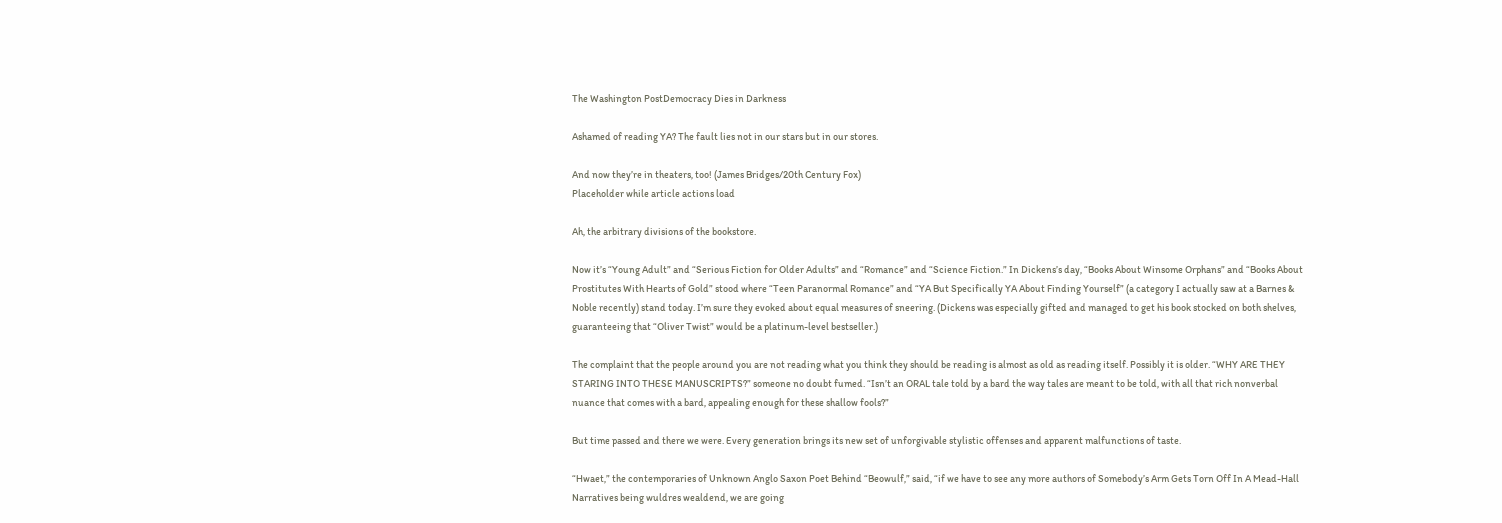The Washington PostDemocracy Dies in Darkness

Ashamed of reading YA? The fault lies not in our stars but in our stores.

And now they’re in theaters, too! (James Bridges/20th Century Fox)
Placeholder while article actions load

Ah, the arbitrary divisions of the bookstore.

Now it’s “Young Adult” and “Serious Fiction for Older Adults” and “Romance” and “Science Fiction.” In Dickens’s day, “Books About Winsome Orphans” and “Books About Prostitutes With Hearts of Gold” stood where “Teen Paranormal Romance” and “YA But Specifically YA About Finding Yourself” (a category I actually saw at a Barnes & Noble recently) stand today. I’m sure they evoked about equal measures of sneering. (Dickens was especially gifted and managed to get his book stocked on both shelves, guaranteeing that “Oliver Twist” would be a platinum-level bestseller.)

The complaint that the people around you are not reading what you think they should be reading is almost as old as reading itself. Possibly it is older. “WHY ARE THEY STARING INTO THESE MANUSCRIPTS?” someone no doubt fumed. “Isn’t an ORAL tale told by a bard the way tales are meant to be told, with all that rich nonverbal nuance that comes with a bard, appealing enough for these shallow fools?”

But time passed and there we were. Every generation brings its new set of unforgivable stylistic offenses and apparent malfunctions of taste.

“Hwaet,” the contemporaries of Unknown Anglo Saxon Poet Behind “Beowulf,” said, “if we have to see any more authors of Somebody’s Arm Gets Torn Off In A Mead-Hall Narratives being wuldres wealdend, we are going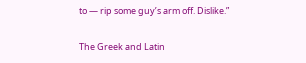to — rip some guy’s arm off. Dislike.”

The Greek and Latin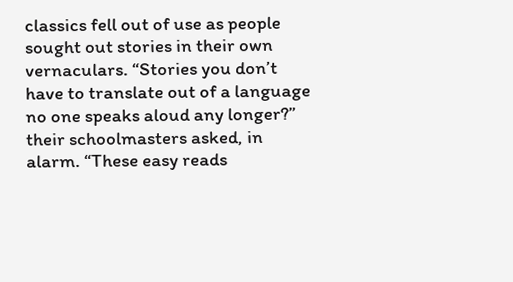classics fell out of use as people sought out stories in their own vernaculars. “Stories you don’t have to translate out of a language no one speaks aloud any longer?” their schoolmasters asked, in alarm. “These easy reads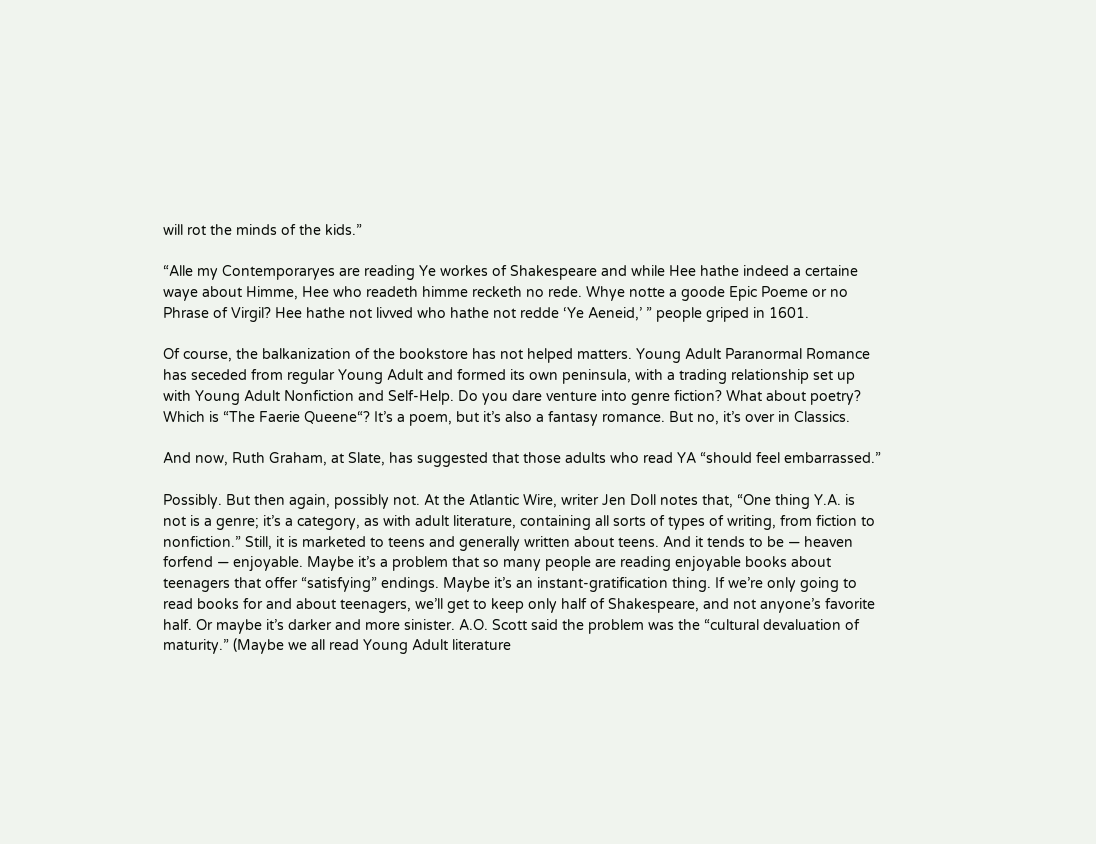will rot the minds of the kids.”

“Alle my Contemporaryes are reading Ye workes of Shakespeare and while Hee hathe indeed a certaine waye about Himme, Hee who readeth himme recketh no rede. Whye notte a goode Epic Poeme or no Phrase of Virgil? Hee hathe not livved who hathe not redde ‘Ye Aeneid,’ ” people griped in 1601.

Of course, the balkanization of the bookstore has not helped matters. Young Adult Paranormal Romance has seceded from regular Young Adult and formed its own peninsula, with a trading relationship set up with Young Adult Nonfiction and Self-Help. Do you dare venture into genre fiction? What about poetry? Which is “The Faerie Queene“? It’s a poem, but it’s also a fantasy romance. But no, it’s over in Classics.

And now, Ruth Graham, at Slate, has suggested that those adults who read YA “should feel embarrassed.”

Possibly. But then again, possibly not. At the Atlantic Wire, writer Jen Doll notes that, “One thing Y.A. is not is a genre; it’s a category, as with adult literature, containing all sorts of types of writing, from fiction to nonfiction.” Still, it is marketed to teens and generally written about teens. And it tends to be — heaven forfend — enjoyable. Maybe it’s a problem that so many people are reading enjoyable books about teenagers that offer “satisfying” endings. Maybe it’s an instant-gratification thing. If we’re only going to read books for and about teenagers, we’ll get to keep only half of Shakespeare, and not anyone’s favorite half. Or maybe it’s darker and more sinister. A.O. Scott said the problem was the “cultural devaluation of maturity.” (Maybe we all read Young Adult literature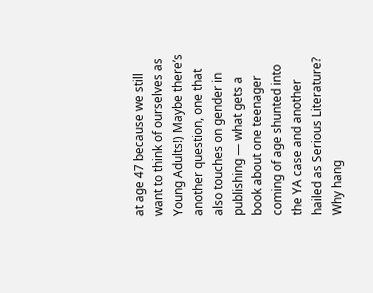at age 47 because we still want to think of ourselves as Young Adults!) Maybe there’s another question, one that also touches on gender in publishing — what gets a book about one teenager coming of age shunted into the YA case and another hailed as Serious Literature? Why hang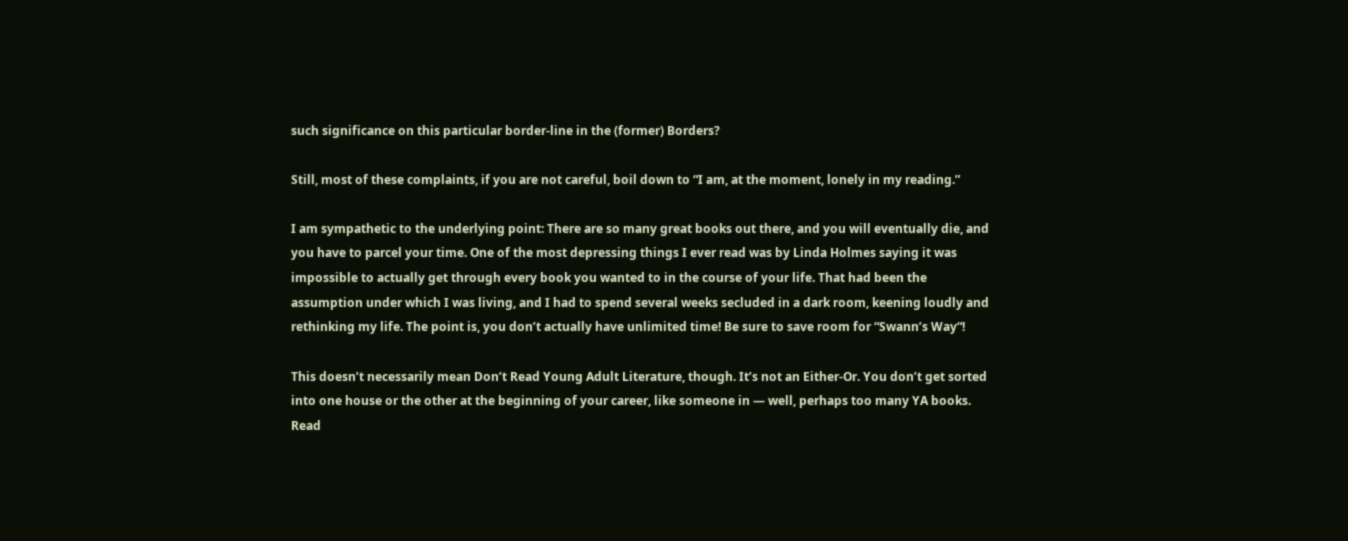such significance on this particular border-line in the (former) Borders?

Still, most of these complaints, if you are not careful, boil down to “I am, at the moment, lonely in my reading.”

I am sympathetic to the underlying point: There are so many great books out there, and you will eventually die, and you have to parcel your time. One of the most depressing things I ever read was by Linda Holmes saying it was impossible to actually get through every book you wanted to in the course of your life. That had been the assumption under which I was living, and I had to spend several weeks secluded in a dark room, keening loudly and rethinking my life. The point is, you don’t actually have unlimited time! Be sure to save room for “Swann’s Way“!

This doesn’t necessarily mean Don’t Read Young Adult Literature, though. It’s not an Either-Or. You don’t get sorted into one house or the other at the beginning of your career, like someone in — well, perhaps too many YA books. Read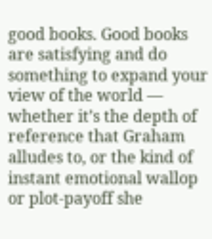good books. Good books are satisfying and do something to expand your view of the world — whether it’s the depth of reference that Graham alludes to, or the kind of instant emotional wallop or plot-payoff she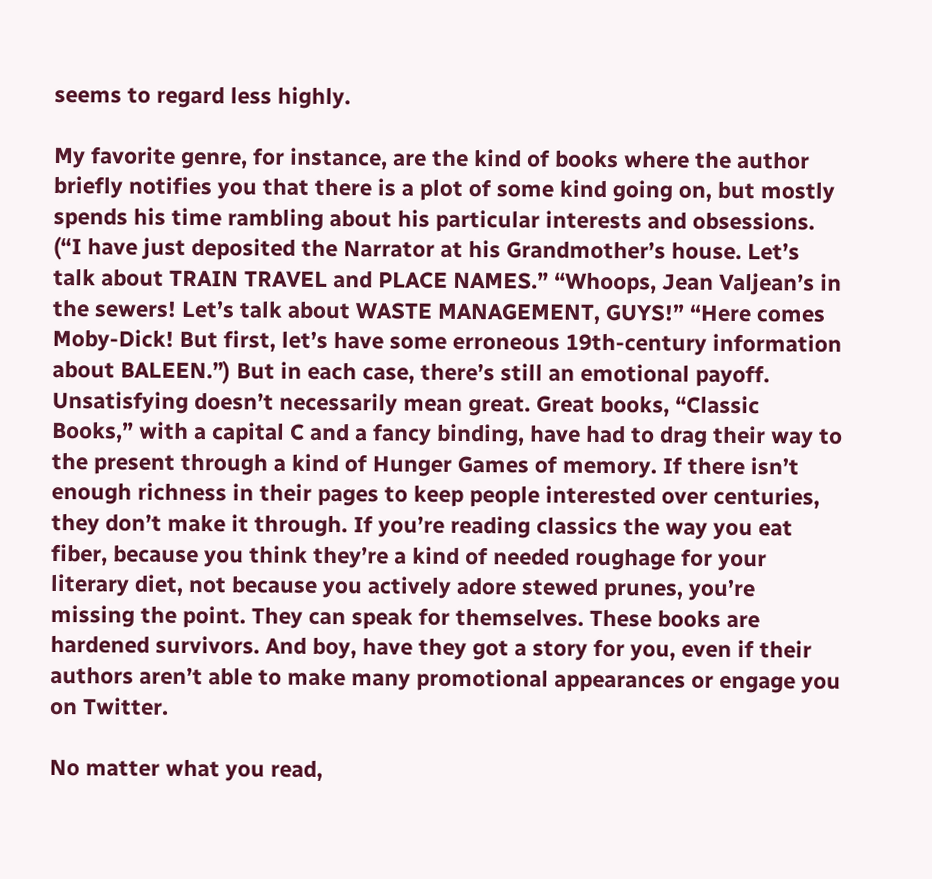seems to regard less highly.

My favorite genre, for instance, are the kind of books where the author briefly notifies you that there is a plot of some kind going on, but mostly spends his time rambling about his particular interests and obsessions. (“I have just deposited the Narrator at his Grandmother’s house. Let’s talk about TRAIN TRAVEL and PLACE NAMES.” “Whoops, Jean Valjean’s in the sewers! Let’s talk about WASTE MANAGEMENT, GUYS!” “Here comes Moby-Dick! But first, let’s have some erroneous 19th-century information about BALEEN.”) But in each case, there’s still an emotional payoff. Unsatisfying doesn’t necessarily mean great. Great books, “Classic Books,” with a capital C and a fancy binding, have had to drag their way to the present through a kind of Hunger Games of memory. If there isn’t enough richness in their pages to keep people interested over centuries, they don’t make it through. If you’re reading classics the way you eat fiber, because you think they’re a kind of needed roughage for your literary diet, not because you actively adore stewed prunes, you’re missing the point. They can speak for themselves. These books are hardened survivors. And boy, have they got a story for you, even if their authors aren’t able to make many promotional appearances or engage you on Twitter.

No matter what you read,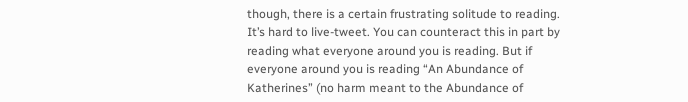though, there is a certain frustrating solitude to reading. It’s hard to live-tweet. You can counteract this in part by reading what everyone around you is reading. But if everyone around you is reading “An Abundance of Katherines” (no harm meant to the Abundance of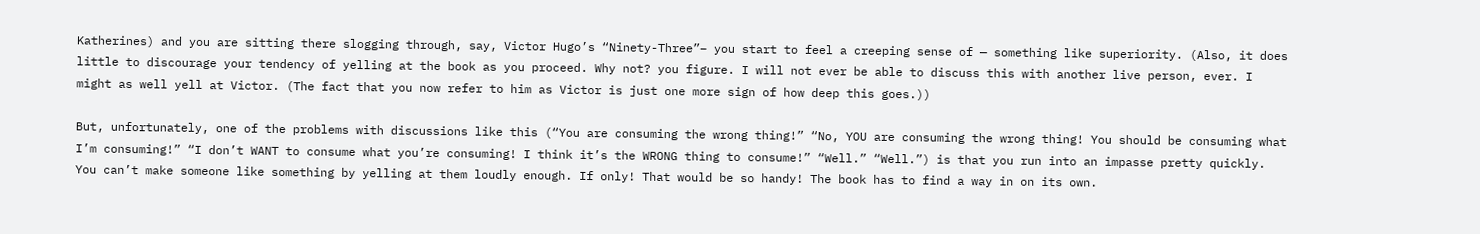Katherines) and you are sitting there slogging through, say, Victor Hugo’s “Ninety-Three”– you start to feel a creeping sense of — something like superiority. (Also, it does little to discourage your tendency of yelling at the book as you proceed. Why not? you figure. I will not ever be able to discuss this with another live person, ever. I might as well yell at Victor. (The fact that you now refer to him as Victor is just one more sign of how deep this goes.))

But, unfortunately, one of the problems with discussions like this (“You are consuming the wrong thing!” “No, YOU are consuming the wrong thing! You should be consuming what I’m consuming!” “I don’t WANT to consume what you’re consuming! I think it’s the WRONG thing to consume!” “Well.” “Well.”) is that you run into an impasse pretty quickly. You can’t make someone like something by yelling at them loudly enough. If only! That would be so handy! The book has to find a way in on its own.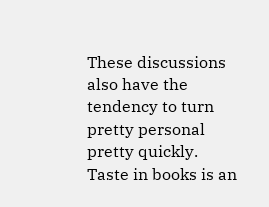These discussions also have the tendency to turn pretty personal pretty quickly. Taste in books is an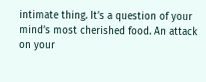intimate thing. It’s a question of your mind’s most cherished food. An attack on your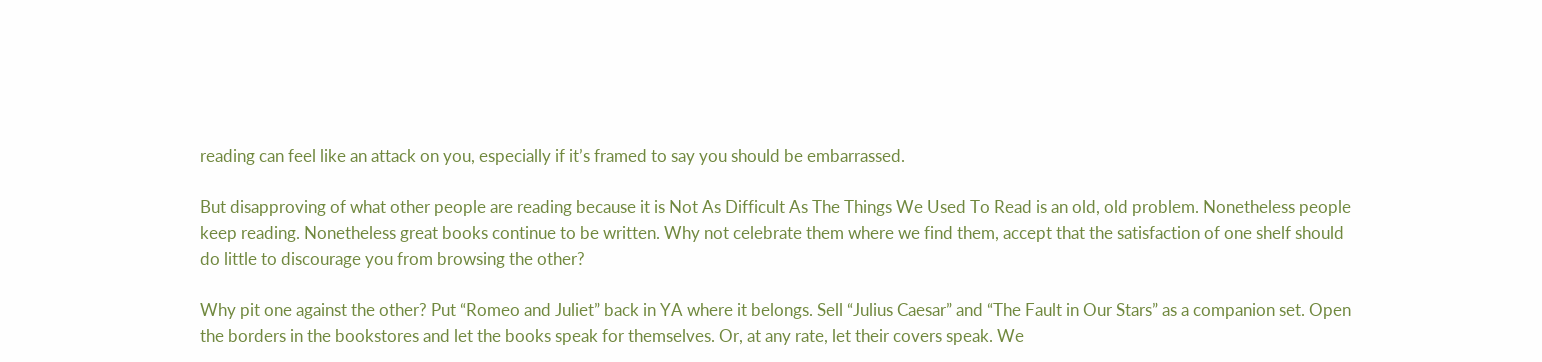reading can feel like an attack on you, especially if it’s framed to say you should be embarrassed.

But disapproving of what other people are reading because it is Not As Difficult As The Things We Used To Read is an old, old problem. Nonetheless people keep reading. Nonetheless great books continue to be written. Why not celebrate them where we find them, accept that the satisfaction of one shelf should do little to discourage you from browsing the other?

Why pit one against the other? Put “Romeo and Juliet” back in YA where it belongs. Sell “Julius Caesar” and “The Fault in Our Stars” as a companion set. Open the borders in the bookstores and let the books speak for themselves. Or, at any rate, let their covers speak. We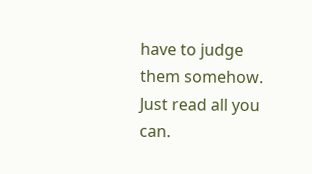have to judge them somehow. Just read all you can.